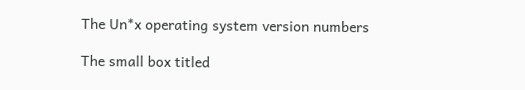The Un*x operating system version numbers

The small box titled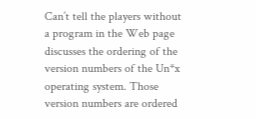Can’t tell the players without a program in the Web page discusses the ordering of the version numbers of the Un*x operating system. Those version numbers are ordered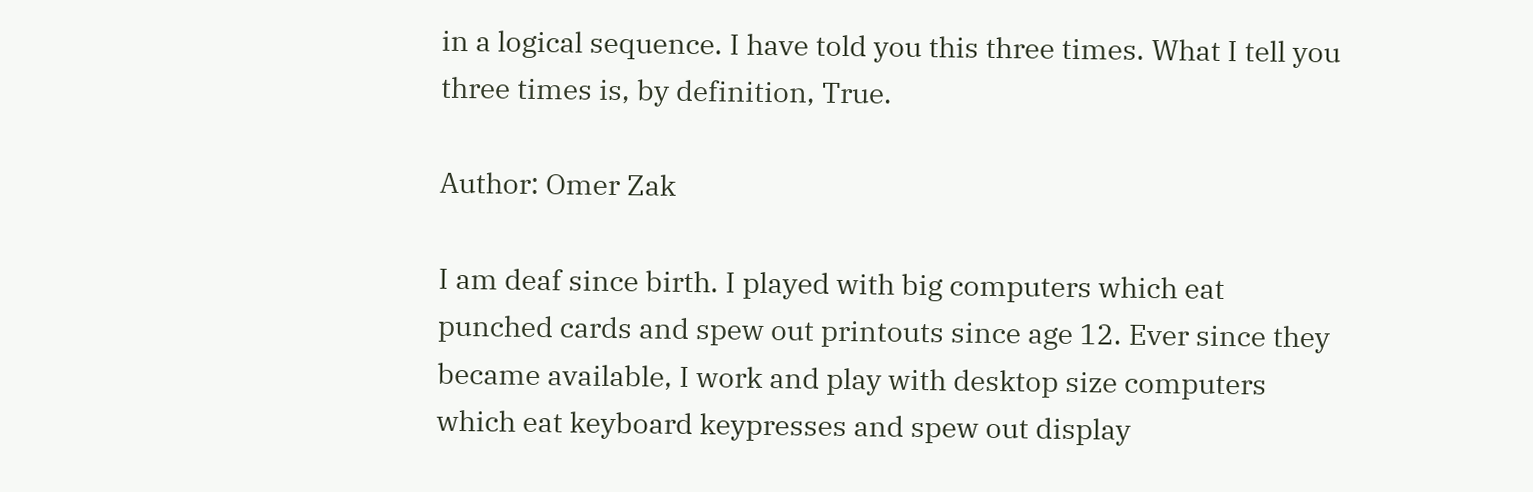in a logical sequence. I have told you this three times. What I tell you three times is, by definition, True.

Author: Omer Zak

I am deaf since birth. I played with big computers which eat punched cards and spew out printouts since age 12. Ever since they became available, I work and play with desktop size computers which eat keyboard keypresses and spew out display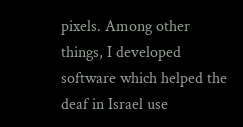pixels. Among other things, I developed software which helped the deaf in Israel use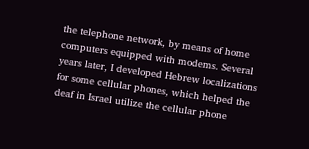the telephone network, by means of home computers equipped with modems. Several years later, I developed Hebrew localizations for some cellular phones, which helped the deaf in Israel utilize the cellular phone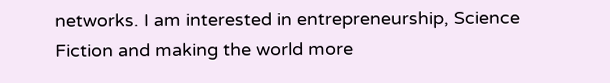networks. I am interested in entrepreneurship, Science Fiction and making the world more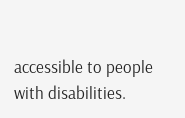accessible to people with disabilities.